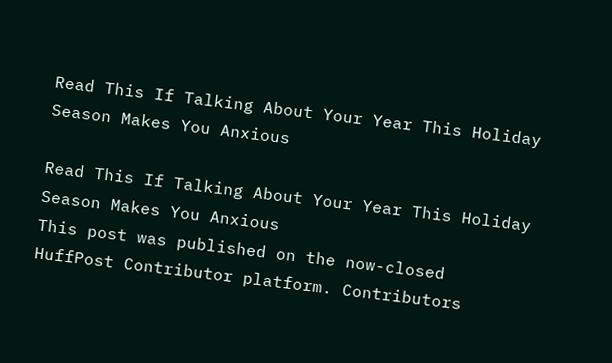Read This If Talking About Your Year This Holiday Season Makes You Anxious

Read This If Talking About Your Year This Holiday Season Makes You Anxious
This post was published on the now-closed HuffPost Contributor platform. Contributors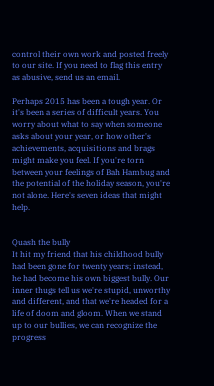control their own work and posted freely to our site. If you need to flag this entry as abusive, send us an email.

Perhaps 2015 has been a tough year. Or it's been a series of difficult years. You worry about what to say when someone asks about your year, or how other's achievements, acquisitions and brags might make you feel. If you're torn between your feelings of Bah Hambug and the potential of the holiday season, you're not alone. Here's seven ideas that might help.


Quash the bully
It hit my friend that his childhood bully had been gone for twenty years; instead, he had become his own biggest bully. Our inner thugs tell us we're stupid, unworthy and different, and that we're headed for a life of doom and gloom. When we stand up to our bullies, we can recognize the progress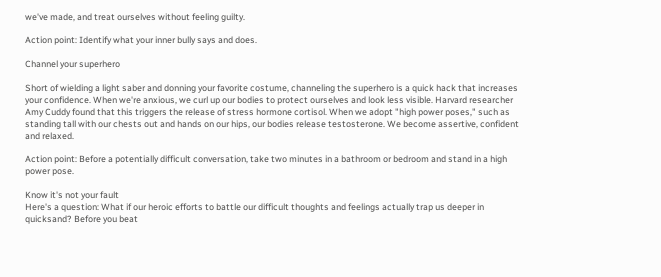we've made, and treat ourselves without feeling guilty.

Action point: Identify what your inner bully says and does.

Channel your superhero

Short of wielding a light saber and donning your favorite costume, channeling the superhero is a quick hack that increases your confidence. When we're anxious, we curl up our bodies to protect ourselves and look less visible. Harvard researcher Amy Cuddy found that this triggers the release of stress hormone cortisol. When we adopt "high power poses," such as standing tall with our chests out and hands on our hips, our bodies release testosterone. We become assertive, confident and relaxed.

Action point: Before a potentially difficult conversation, take two minutes in a bathroom or bedroom and stand in a high power pose.

Know it's not your fault
Here's a question: What if our heroic efforts to battle our difficult thoughts and feelings actually trap us deeper in quicksand? Before you beat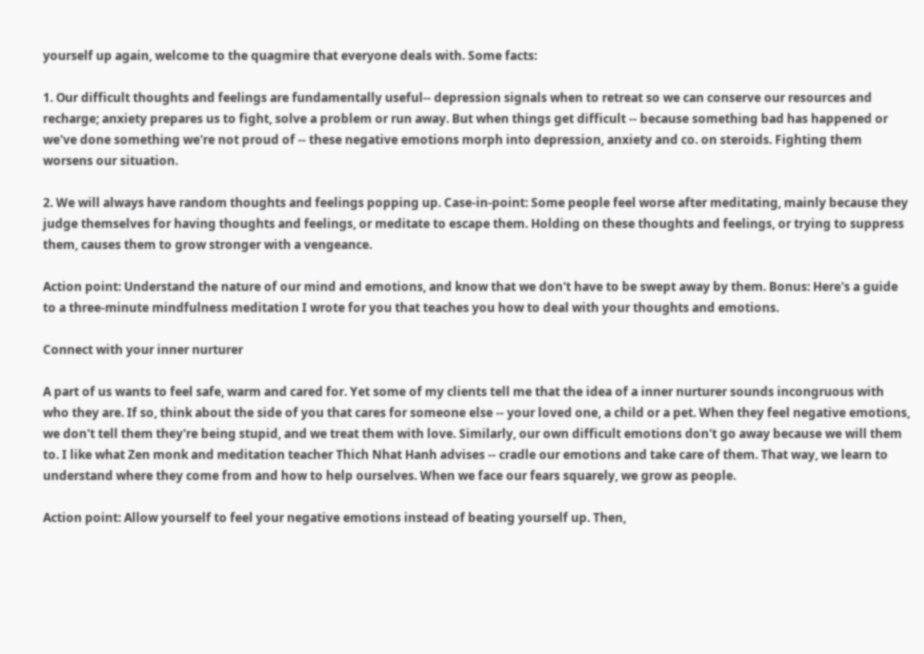yourself up again, welcome to the quagmire that everyone deals with. Some facts:

1. Our difficult thoughts and feelings are fundamentally useful-- depression signals when to retreat so we can conserve our resources and recharge; anxiety prepares us to fight, solve a problem or run away. But when things get difficult -- because something bad has happened or we've done something we're not proud of -- these negative emotions morph into depression, anxiety and co. on steroids. Fighting them worsens our situation.

2. We will always have random thoughts and feelings popping up. Case-in-point: Some people feel worse after meditating, mainly because they judge themselves for having thoughts and feelings, or meditate to escape them. Holding on these thoughts and feelings, or trying to suppress them, causes them to grow stronger with a vengeance.

Action point: Understand the nature of our mind and emotions, and know that we don't have to be swept away by them. Bonus: Here's a guide to a three-minute mindfulness meditation I wrote for you that teaches you how to deal with your thoughts and emotions.

Connect with your inner nurturer

A part of us wants to feel safe, warm and cared for. Yet some of my clients tell me that the idea of a inner nurturer sounds incongruous with who they are. If so, think about the side of you that cares for someone else -- your loved one, a child or a pet. When they feel negative emotions, we don't tell them they're being stupid, and we treat them with love. Similarly, our own difficult emotions don't go away because we will them to. I like what Zen monk and meditation teacher Thich Nhat Hanh advises -- cradle our emotions and take care of them. That way, we learn to understand where they come from and how to help ourselves. When we face our fears squarely, we grow as people.

Action point: Allow yourself to feel your negative emotions instead of beating yourself up. Then,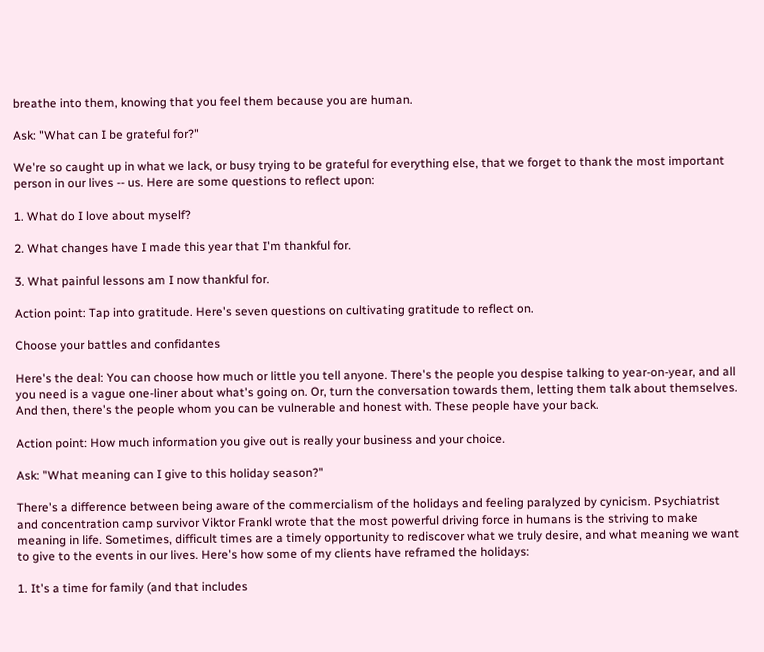breathe into them, knowing that you feel them because you are human.

Ask: "What can I be grateful for?"

We're so caught up in what we lack, or busy trying to be grateful for everything else, that we forget to thank the most important person in our lives -- us. Here are some questions to reflect upon:

1. What do I love about myself?

2. What changes have I made this year that I'm thankful for.

3. What painful lessons am I now thankful for.

Action point: Tap into gratitude. Here's seven questions on cultivating gratitude to reflect on.

Choose your battles and confidantes

Here's the deal: You can choose how much or little you tell anyone. There's the people you despise talking to year-on-year, and all you need is a vague one-liner about what's going on. Or, turn the conversation towards them, letting them talk about themselves. And then, there's the people whom you can be vulnerable and honest with. These people have your back.

Action point: How much information you give out is really your business and your choice.

Ask: "What meaning can I give to this holiday season?"

There's a difference between being aware of the commercialism of the holidays and feeling paralyzed by cynicism. Psychiatrist and concentration camp survivor Viktor Frankl wrote that the most powerful driving force in humans is the striving to make meaning in life. Sometimes, difficult times are a timely opportunity to rediscover what we truly desire, and what meaning we want to give to the events in our lives. Here's how some of my clients have reframed the holidays:

1. It's a time for family (and that includes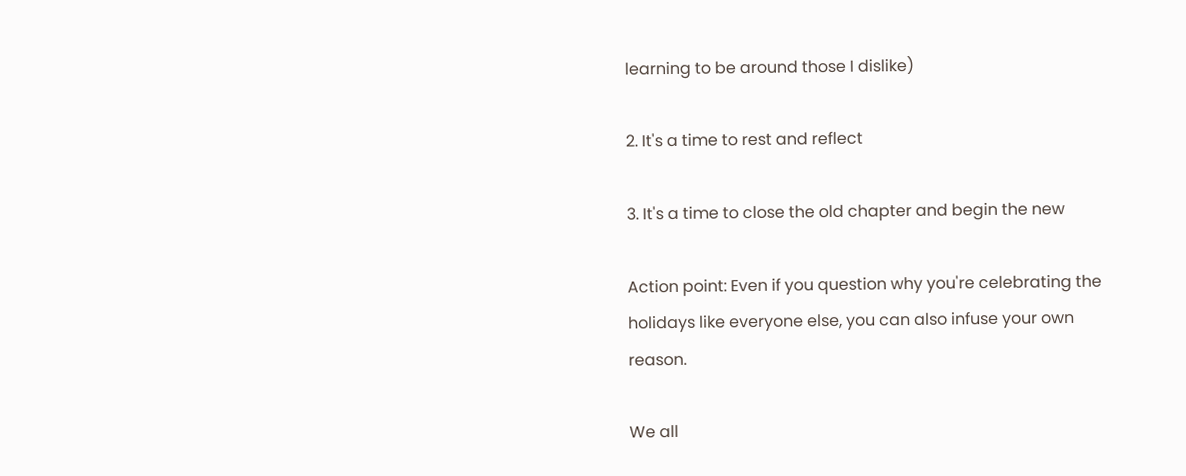learning to be around those I dislike)

2. It's a time to rest and reflect

3. It's a time to close the old chapter and begin the new

Action point: Even if you question why you're celebrating the holidays like everyone else, you can also infuse your own reason.

We all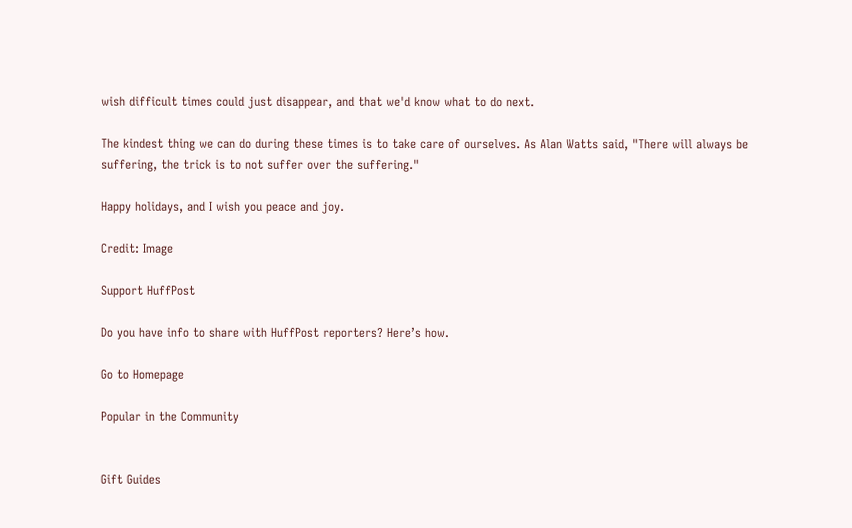wish difficult times could just disappear, and that we'd know what to do next.

The kindest thing we can do during these times is to take care of ourselves. As Alan Watts said, "There will always be suffering, the trick is to not suffer over the suffering."

Happy holidays, and I wish you peace and joy.

Credit: Image

Support HuffPost

Do you have info to share with HuffPost reporters? Here’s how.

Go to Homepage

Popular in the Community


Gift Guides